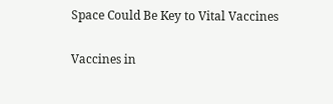Space Could Be Key to Vital Vaccines

Vaccines in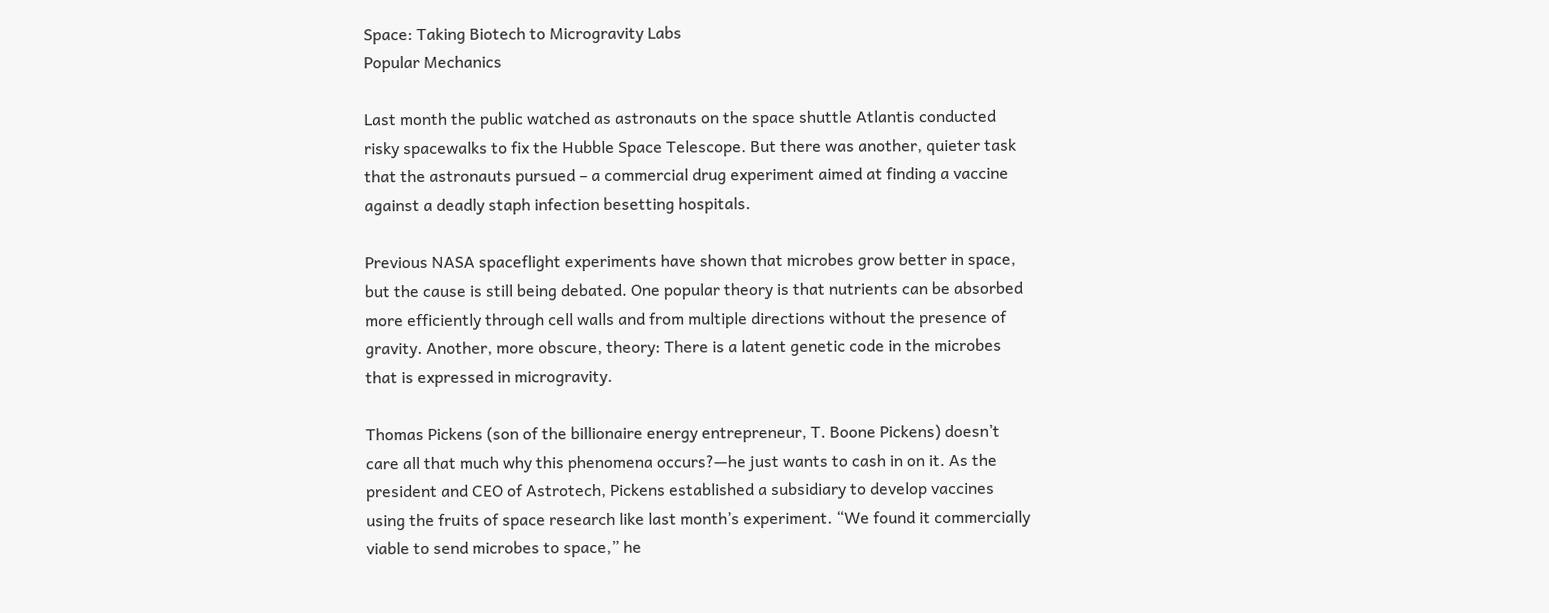Space: Taking Biotech to Microgravity Labs
Popular Mechanics

Last month the public watched as astronauts on the space shuttle Atlantis conducted risky spacewalks to fix the Hubble Space Telescope. But there was another, quieter task that the astronauts pursued – a commercial drug experiment aimed at finding a vaccine against a deadly staph infection besetting hospitals.

Previous NASA spaceflight experiments have shown that microbes grow better in space, but the cause is still being debated. One popular theory is that nutrients can be absorbed more efficiently through cell walls and from multiple directions without the presence of gravity. Another, more obscure, theory: There is a latent genetic code in the microbes that is expressed in microgravity.

Thomas Pickens (son of the billionaire energy entrepreneur, T. Boone Pickens) doesn’t care all that much why this phenomena occurs?—he just wants to cash in on it. As the president and CEO of Astrotech, Pickens established a subsidiary to develop vaccines using the fruits of space research like last month’s experiment. “We found it commercially viable to send microbes to space,” he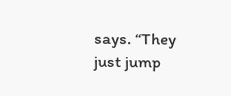says. “They just jump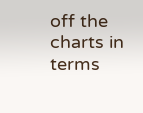off the charts in terms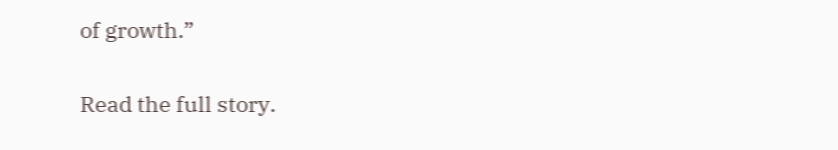of growth.”

Read the full story.